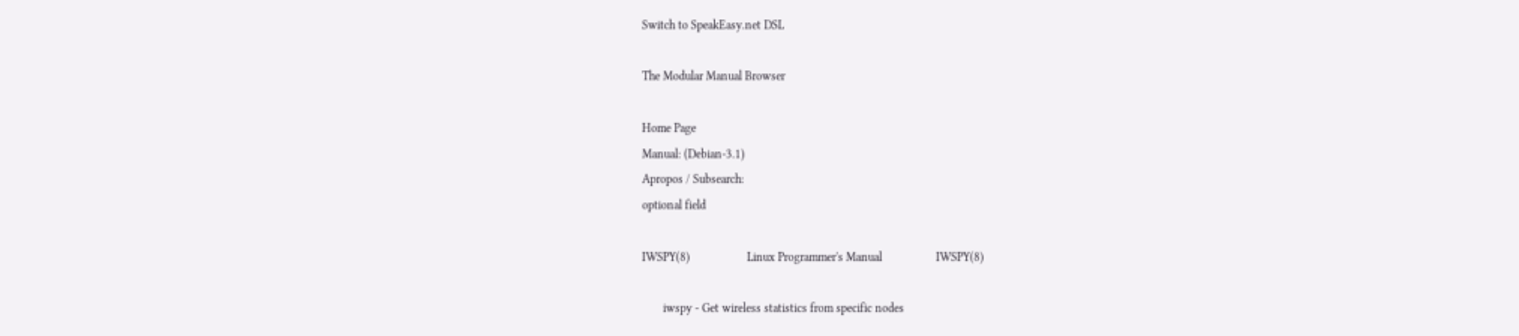Switch to SpeakEasy.net DSL

The Modular Manual Browser

Home Page
Manual: (Debian-3.1)
Apropos / Subsearch:
optional field

IWSPY(8)                   Linux Programmer's Manual                  IWSPY(8)

       iwspy - Get wireless statistics from specific nodes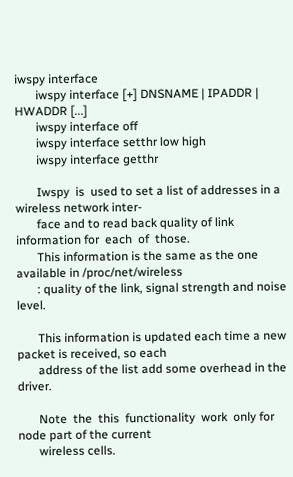iwspy interface
       iwspy interface [+] DNSNAME | IPADDR | HWADDR [...]
       iwspy interface off
       iwspy interface setthr low high
       iwspy interface getthr

       Iwspy  is  used to set a list of addresses in a wireless network inter-
       face and to read back quality of link information for  each  of  those.
       This information is the same as the one available in /proc/net/wireless
       : quality of the link, signal strength and noise level.

       This information is updated each time a new packet is received, so each
       address of the list add some overhead in the driver.

       Note  the  this  functionality  work  only for node part of the current
       wireless cells.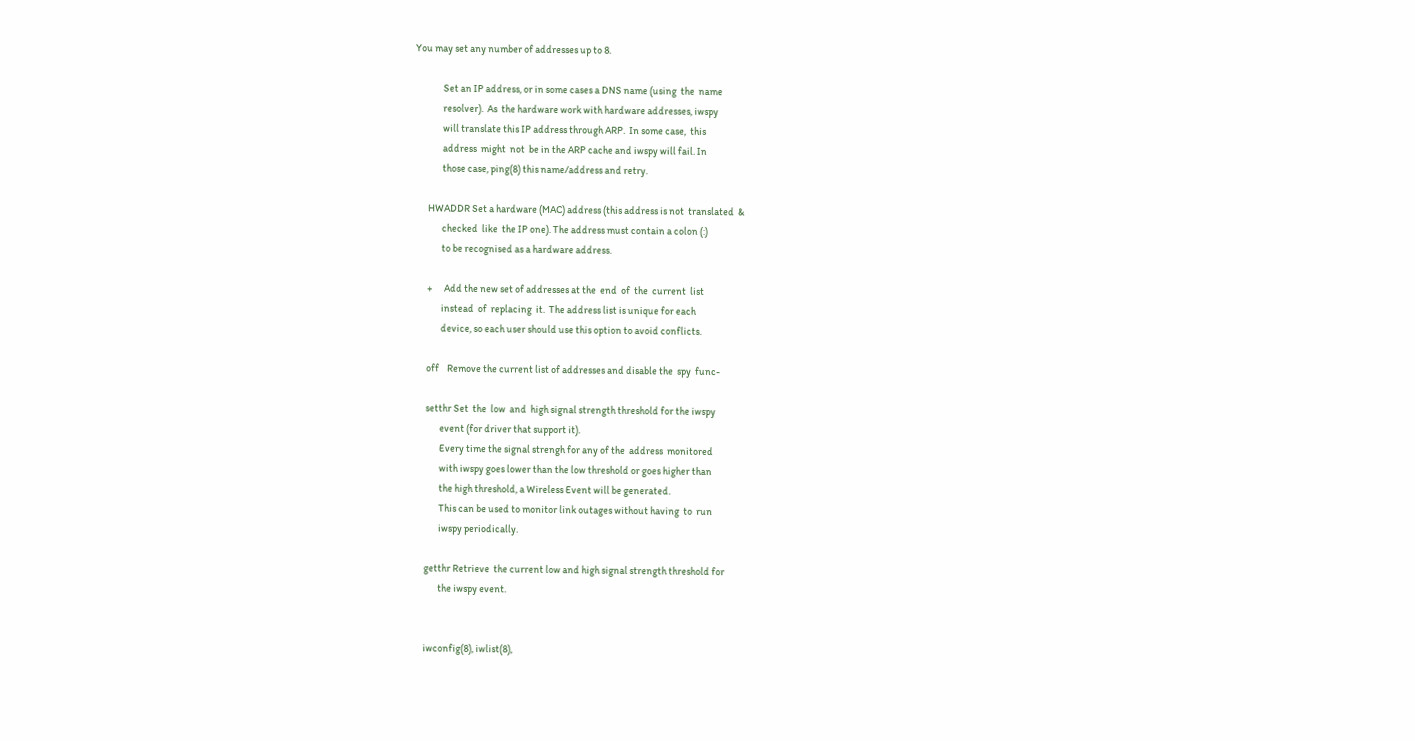You may set any number of addresses up to 8.

              Set an IP address, or in some cases a DNS name (using  the  name
              resolver).  As  the hardware work with hardware addresses, iwspy
              will translate this IP address through ARP.  In some case,  this
              address  might  not  be in the ARP cache and iwspy will fail. In
              those case, ping(8) this name/address and retry.

       HWADDR Set a hardware (MAC) address (this address is not  translated  &
              checked  like  the IP one). The address must contain a colon (:)
              to be recognised as a hardware address.

       +      Add the new set of addresses at the  end  of  the  current  list
              instead  of  replacing  it.  The address list is unique for each
              device, so each user should use this option to avoid conflicts.

       off    Remove the current list of addresses and disable the  spy  func-

       setthr Set  the  low  and  high signal strength threshold for the iwspy
              event (for driver that support it).
              Every time the signal strengh for any of the  address  monitored
              with iwspy goes lower than the low threshold or goes higher than
              the high threshold, a Wireless Event will be generated.
              This can be used to monitor link outages without having  to  run
              iwspy periodically.

       getthr Retrieve  the current low and high signal strength threshold for
              the iwspy event.


       iwconfig(8), iwlist(8),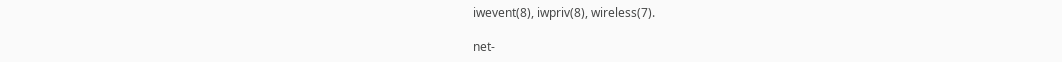iwevent(8), iwpriv(8), wireless(7).

net-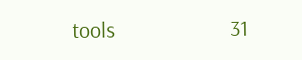tools                       31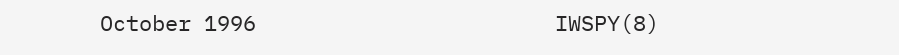October 1996                       IWSPY(8)